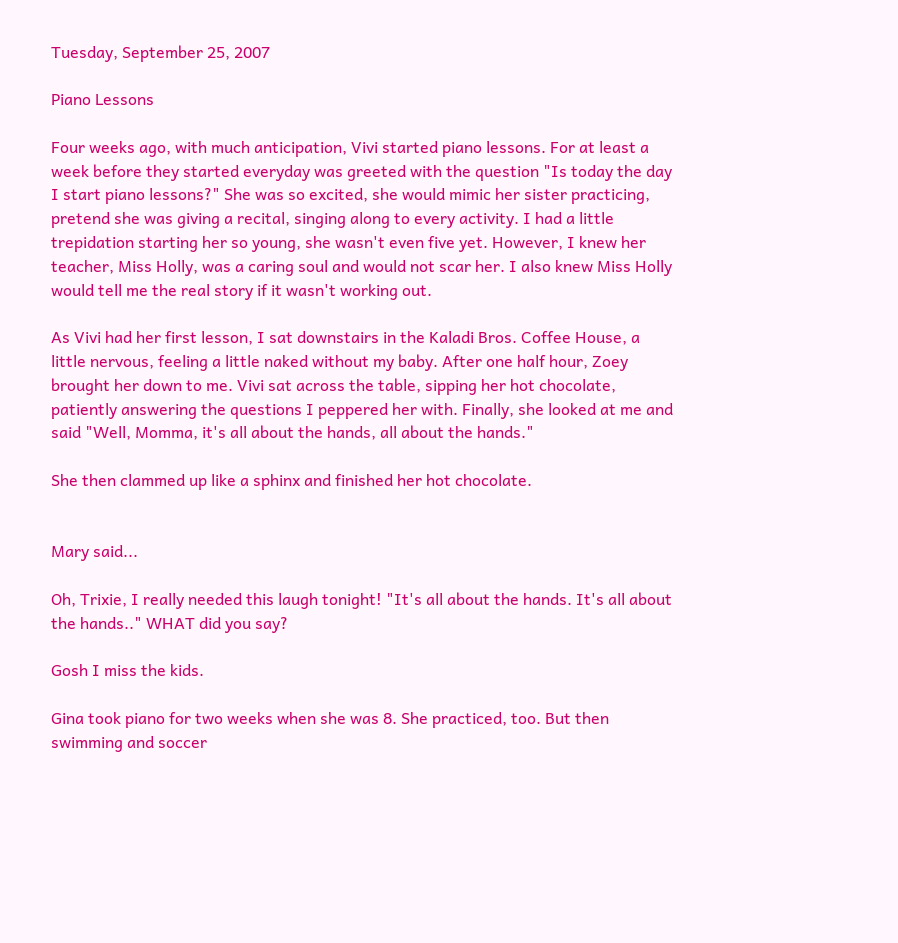Tuesday, September 25, 2007

Piano Lessons

Four weeks ago, with much anticipation, Vivi started piano lessons. For at least a week before they started everyday was greeted with the question "Is today the day I start piano lessons?" She was so excited, she would mimic her sister practicing, pretend she was giving a recital, singing along to every activity. I had a little trepidation starting her so young, she wasn't even five yet. However, I knew her teacher, Miss Holly, was a caring soul and would not scar her. I also knew Miss Holly would tell me the real story if it wasn't working out.

As Vivi had her first lesson, I sat downstairs in the Kaladi Bros. Coffee House, a little nervous, feeling a little naked without my baby. After one half hour, Zoey brought her down to me. Vivi sat across the table, sipping her hot chocolate, patiently answering the questions I peppered her with. Finally, she looked at me and said "Well, Momma, it's all about the hands, all about the hands."

She then clammed up like a sphinx and finished her hot chocolate.


Mary said...

Oh, Trixie, I really needed this laugh tonight! "It's all about the hands. It's all about the hands.." WHAT did you say?

Gosh I miss the kids.

Gina took piano for two weeks when she was 8. She practiced, too. But then swimming and soccer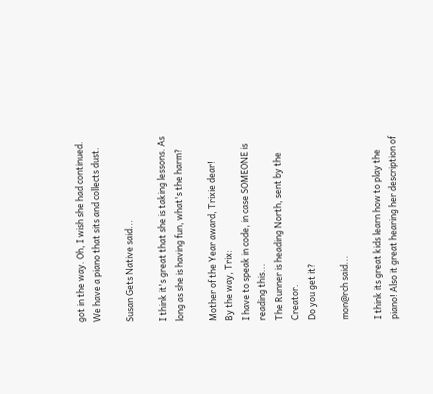got in the way. Oh, I wish she had continued. We have a piano that sits and collects dust.

Susan Gets Native said...

I think it's great that she is taking lessons. As long as she is having fun, what's the harm?

Mother of the Year award, Trixie dear!
By the way, Trix:
I have to speak in code, in case SOMEONE is reading this...
The Runner is heading North, sent by the Creator.
Do you get it?

mon@rch said...

I think its great kids learn how to play the piano! Also it great hearing her description of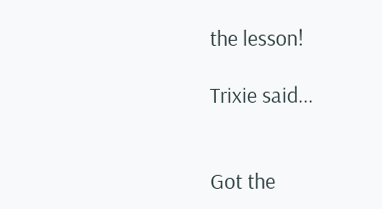the lesson!

Trixie said...


Got the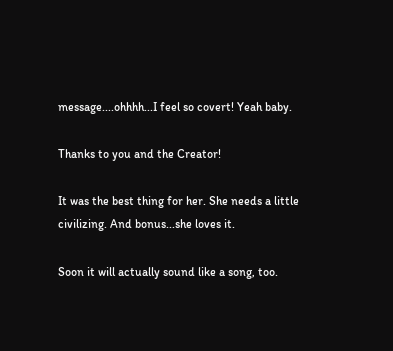message....ohhhh...I feel so covert! Yeah baby.

Thanks to you and the Creator!

It was the best thing for her. She needs a little civilizing. And bonus...she loves it.

Soon it will actually sound like a song, too.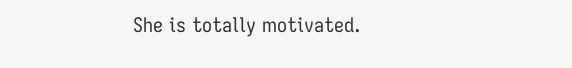She is totally motivated.